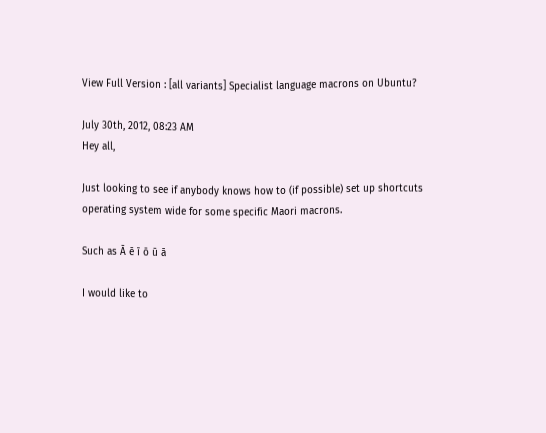View Full Version : [all variants] Specialist language macrons on Ubuntu?

July 30th, 2012, 08:23 AM
Hey all,

Just looking to see if anybody knows how to (if possible) set up shortcuts operating system wide for some specific Maori macrons.

Such as Ā ē ī ō ū ā

I would like to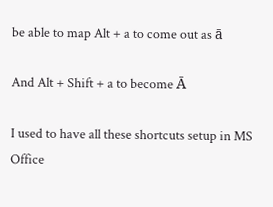be able to map Alt + a to come out as ā

And Alt + Shift + a to become Ā

I used to have all these shortcuts setup in MS Office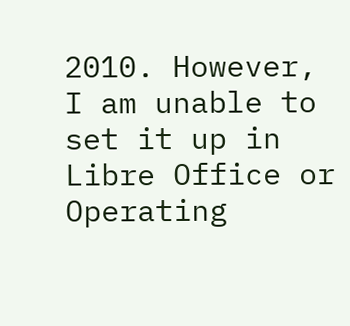2010. However, I am unable to set it up in Libre Office or Operating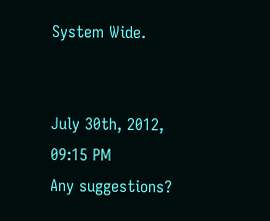System Wide.


July 30th, 2012, 09:15 PM
Any suggestions?